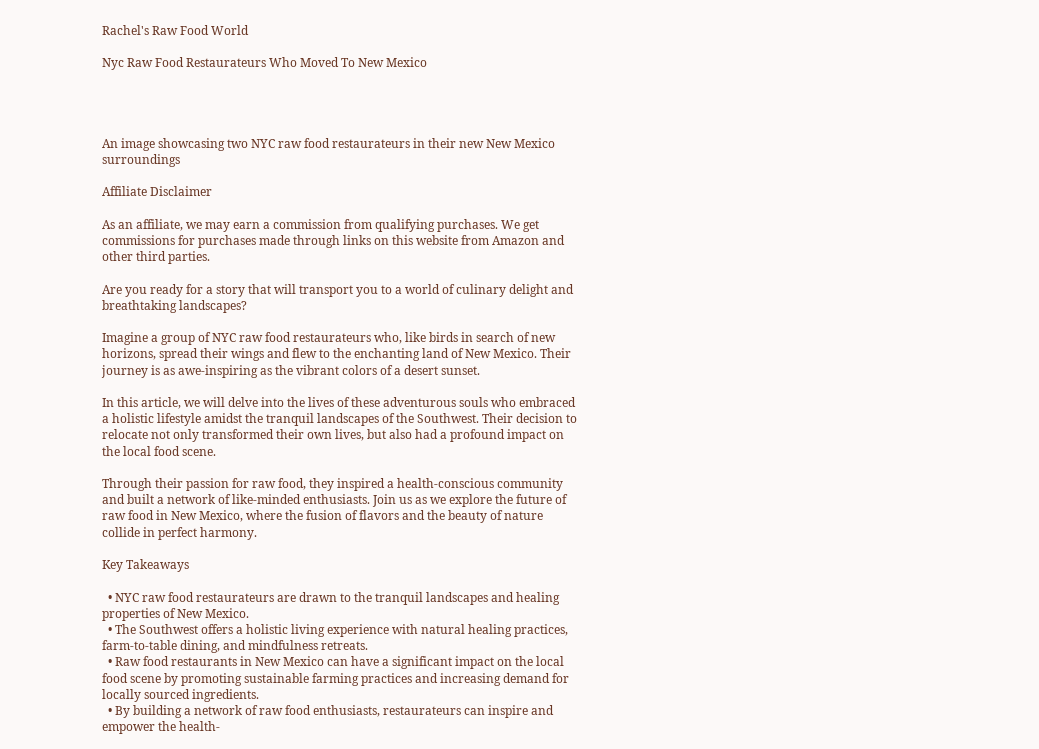Rachel's Raw Food World

Nyc Raw Food Restaurateurs Who Moved To New Mexico




An image showcasing two NYC raw food restaurateurs in their new New Mexico surroundings

Affiliate Disclaimer

As an affiliate, we may earn a commission from qualifying purchases. We get commissions for purchases made through links on this website from Amazon and other third parties.

Are you ready for a story that will transport you to a world of culinary delight and breathtaking landscapes?

Imagine a group of NYC raw food restaurateurs who, like birds in search of new horizons, spread their wings and flew to the enchanting land of New Mexico. Their journey is as awe-inspiring as the vibrant colors of a desert sunset.

In this article, we will delve into the lives of these adventurous souls who embraced a holistic lifestyle amidst the tranquil landscapes of the Southwest. Their decision to relocate not only transformed their own lives, but also had a profound impact on the local food scene.

Through their passion for raw food, they inspired a health-conscious community and built a network of like-minded enthusiasts. Join us as we explore the future of raw food in New Mexico, where the fusion of flavors and the beauty of nature collide in perfect harmony.

Key Takeaways

  • NYC raw food restaurateurs are drawn to the tranquil landscapes and healing properties of New Mexico.
  • The Southwest offers a holistic living experience with natural healing practices, farm-to-table dining, and mindfulness retreats.
  • Raw food restaurants in New Mexico can have a significant impact on the local food scene by promoting sustainable farming practices and increasing demand for locally sourced ingredients.
  • By building a network of raw food enthusiasts, restaurateurs can inspire and empower the health-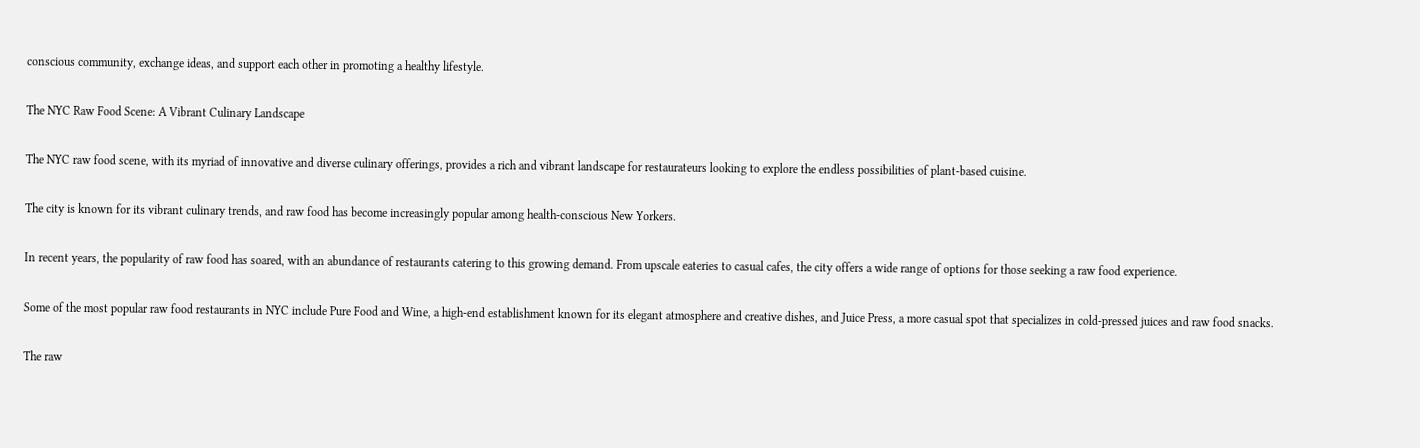conscious community, exchange ideas, and support each other in promoting a healthy lifestyle.

The NYC Raw Food Scene: A Vibrant Culinary Landscape

The NYC raw food scene, with its myriad of innovative and diverse culinary offerings, provides a rich and vibrant landscape for restaurateurs looking to explore the endless possibilities of plant-based cuisine.

The city is known for its vibrant culinary trends, and raw food has become increasingly popular among health-conscious New Yorkers.

In recent years, the popularity of raw food has soared, with an abundance of restaurants catering to this growing demand. From upscale eateries to casual cafes, the city offers a wide range of options for those seeking a raw food experience.

Some of the most popular raw food restaurants in NYC include Pure Food and Wine, a high-end establishment known for its elegant atmosphere and creative dishes, and Juice Press, a more casual spot that specializes in cold-pressed juices and raw food snacks.

The raw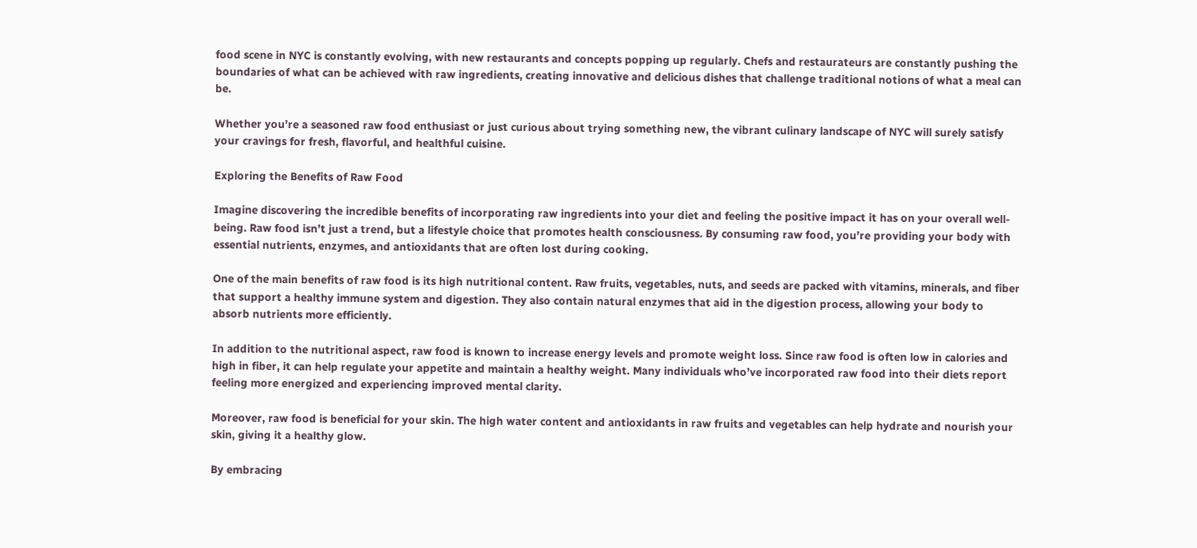food scene in NYC is constantly evolving, with new restaurants and concepts popping up regularly. Chefs and restaurateurs are constantly pushing the boundaries of what can be achieved with raw ingredients, creating innovative and delicious dishes that challenge traditional notions of what a meal can be.

Whether you’re a seasoned raw food enthusiast or just curious about trying something new, the vibrant culinary landscape of NYC will surely satisfy your cravings for fresh, flavorful, and healthful cuisine.

Exploring the Benefits of Raw Food

Imagine discovering the incredible benefits of incorporating raw ingredients into your diet and feeling the positive impact it has on your overall well-being. Raw food isn’t just a trend, but a lifestyle choice that promotes health consciousness. By consuming raw food, you’re providing your body with essential nutrients, enzymes, and antioxidants that are often lost during cooking.

One of the main benefits of raw food is its high nutritional content. Raw fruits, vegetables, nuts, and seeds are packed with vitamins, minerals, and fiber that support a healthy immune system and digestion. They also contain natural enzymes that aid in the digestion process, allowing your body to absorb nutrients more efficiently.

In addition to the nutritional aspect, raw food is known to increase energy levels and promote weight loss. Since raw food is often low in calories and high in fiber, it can help regulate your appetite and maintain a healthy weight. Many individuals who’ve incorporated raw food into their diets report feeling more energized and experiencing improved mental clarity.

Moreover, raw food is beneficial for your skin. The high water content and antioxidants in raw fruits and vegetables can help hydrate and nourish your skin, giving it a healthy glow.

By embracing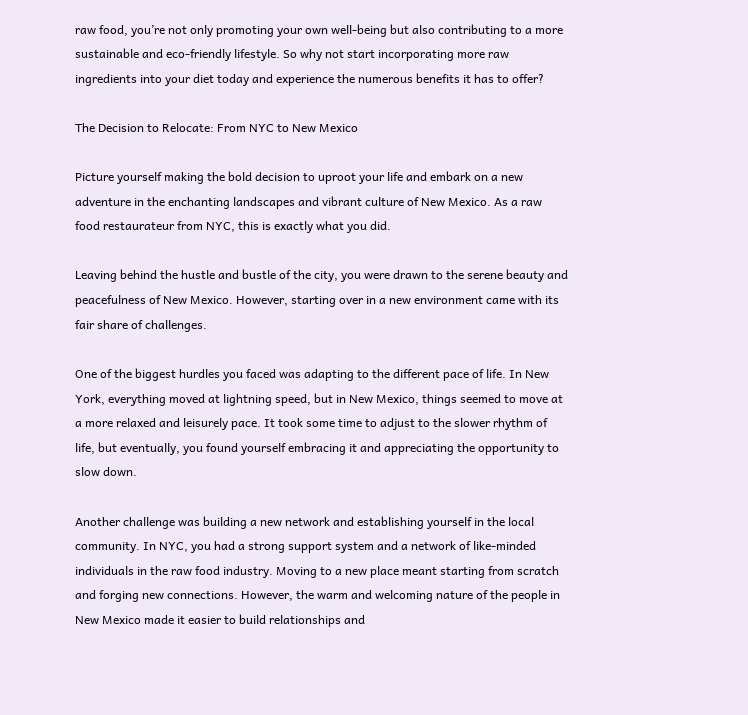raw food, you’re not only promoting your own well-being but also contributing to a more sustainable and eco-friendly lifestyle. So why not start incorporating more raw ingredients into your diet today and experience the numerous benefits it has to offer?

The Decision to Relocate: From NYC to New Mexico

Picture yourself making the bold decision to uproot your life and embark on a new adventure in the enchanting landscapes and vibrant culture of New Mexico. As a raw food restaurateur from NYC, this is exactly what you did.

Leaving behind the hustle and bustle of the city, you were drawn to the serene beauty and peacefulness of New Mexico. However, starting over in a new environment came with its fair share of challenges.

One of the biggest hurdles you faced was adapting to the different pace of life. In New York, everything moved at lightning speed, but in New Mexico, things seemed to move at a more relaxed and leisurely pace. It took some time to adjust to the slower rhythm of life, but eventually, you found yourself embracing it and appreciating the opportunity to slow down.

Another challenge was building a new network and establishing yourself in the local community. In NYC, you had a strong support system and a network of like-minded individuals in the raw food industry. Moving to a new place meant starting from scratch and forging new connections. However, the warm and welcoming nature of the people in New Mexico made it easier to build relationships and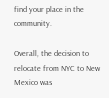find your place in the community.

Overall, the decision to relocate from NYC to New Mexico was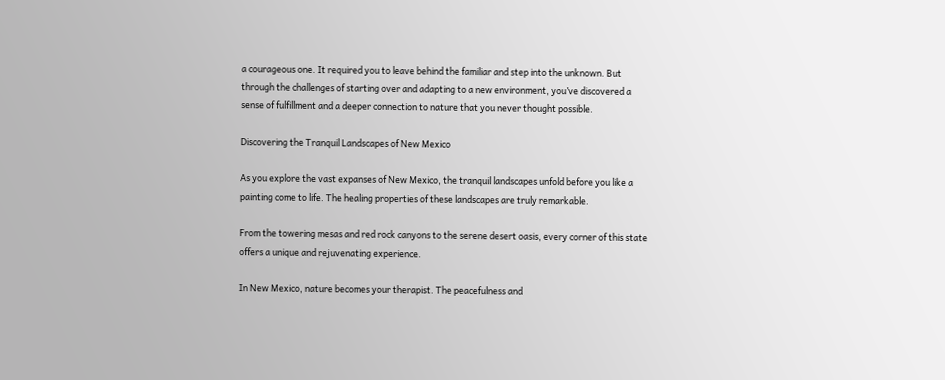a courageous one. It required you to leave behind the familiar and step into the unknown. But through the challenges of starting over and adapting to a new environment, you’ve discovered a sense of fulfillment and a deeper connection to nature that you never thought possible.

Discovering the Tranquil Landscapes of New Mexico

As you explore the vast expanses of New Mexico, the tranquil landscapes unfold before you like a painting come to life. The healing properties of these landscapes are truly remarkable.

From the towering mesas and red rock canyons to the serene desert oasis, every corner of this state offers a unique and rejuvenating experience.

In New Mexico, nature becomes your therapist. The peacefulness and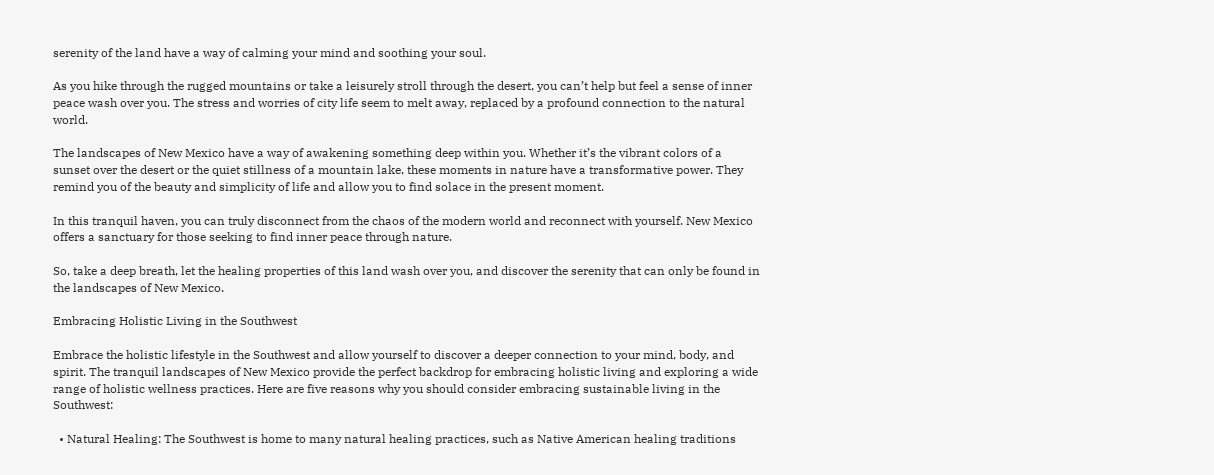serenity of the land have a way of calming your mind and soothing your soul.

As you hike through the rugged mountains or take a leisurely stroll through the desert, you can’t help but feel a sense of inner peace wash over you. The stress and worries of city life seem to melt away, replaced by a profound connection to the natural world.

The landscapes of New Mexico have a way of awakening something deep within you. Whether it’s the vibrant colors of a sunset over the desert or the quiet stillness of a mountain lake, these moments in nature have a transformative power. They remind you of the beauty and simplicity of life and allow you to find solace in the present moment.

In this tranquil haven, you can truly disconnect from the chaos of the modern world and reconnect with yourself. New Mexico offers a sanctuary for those seeking to find inner peace through nature.

So, take a deep breath, let the healing properties of this land wash over you, and discover the serenity that can only be found in the landscapes of New Mexico.

Embracing Holistic Living in the Southwest

Embrace the holistic lifestyle in the Southwest and allow yourself to discover a deeper connection to your mind, body, and spirit. The tranquil landscapes of New Mexico provide the perfect backdrop for embracing holistic living and exploring a wide range of holistic wellness practices. Here are five reasons why you should consider embracing sustainable living in the Southwest:

  • Natural Healing: The Southwest is home to many natural healing practices, such as Native American healing traditions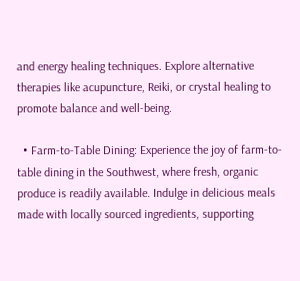and energy healing techniques. Explore alternative therapies like acupuncture, Reiki, or crystal healing to promote balance and well-being.

  • Farm-to-Table Dining: Experience the joy of farm-to-table dining in the Southwest, where fresh, organic produce is readily available. Indulge in delicious meals made with locally sourced ingredients, supporting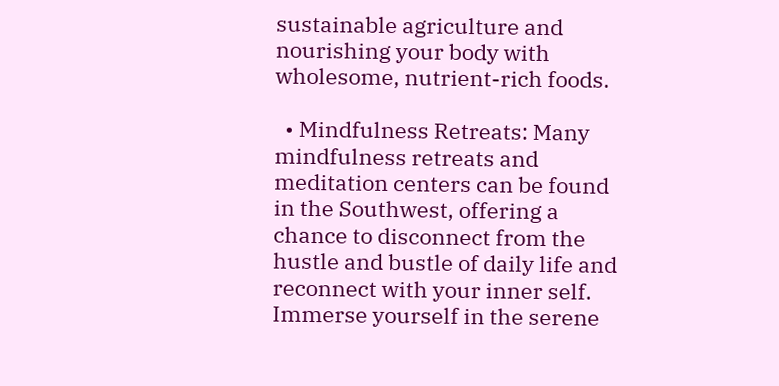sustainable agriculture and nourishing your body with wholesome, nutrient-rich foods.

  • Mindfulness Retreats: Many mindfulness retreats and meditation centers can be found in the Southwest, offering a chance to disconnect from the hustle and bustle of daily life and reconnect with your inner self. Immerse yourself in the serene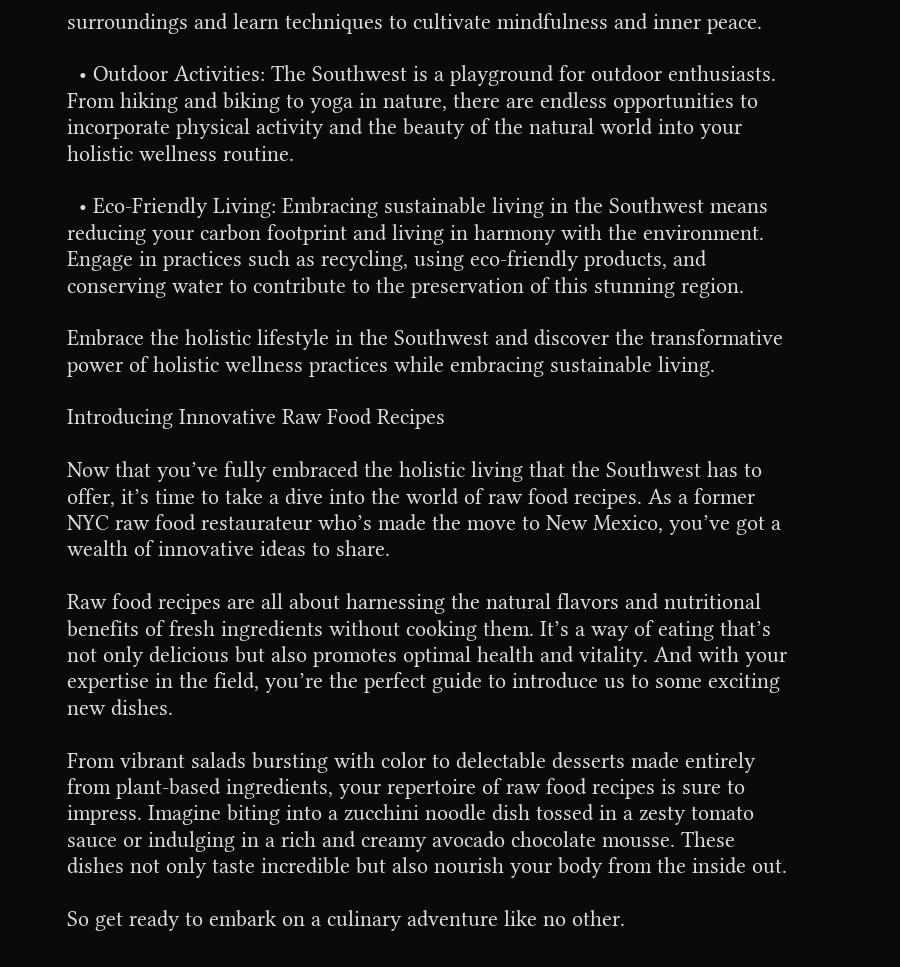surroundings and learn techniques to cultivate mindfulness and inner peace.

  • Outdoor Activities: The Southwest is a playground for outdoor enthusiasts. From hiking and biking to yoga in nature, there are endless opportunities to incorporate physical activity and the beauty of the natural world into your holistic wellness routine.

  • Eco-Friendly Living: Embracing sustainable living in the Southwest means reducing your carbon footprint and living in harmony with the environment. Engage in practices such as recycling, using eco-friendly products, and conserving water to contribute to the preservation of this stunning region.

Embrace the holistic lifestyle in the Southwest and discover the transformative power of holistic wellness practices while embracing sustainable living.

Introducing Innovative Raw Food Recipes

Now that you’ve fully embraced the holistic living that the Southwest has to offer, it’s time to take a dive into the world of raw food recipes. As a former NYC raw food restaurateur who’s made the move to New Mexico, you’ve got a wealth of innovative ideas to share.

Raw food recipes are all about harnessing the natural flavors and nutritional benefits of fresh ingredients without cooking them. It’s a way of eating that’s not only delicious but also promotes optimal health and vitality. And with your expertise in the field, you’re the perfect guide to introduce us to some exciting new dishes.

From vibrant salads bursting with color to delectable desserts made entirely from plant-based ingredients, your repertoire of raw food recipes is sure to impress. Imagine biting into a zucchini noodle dish tossed in a zesty tomato sauce or indulging in a rich and creamy avocado chocolate mousse. These dishes not only taste incredible but also nourish your body from the inside out.

So get ready to embark on a culinary adventure like no other.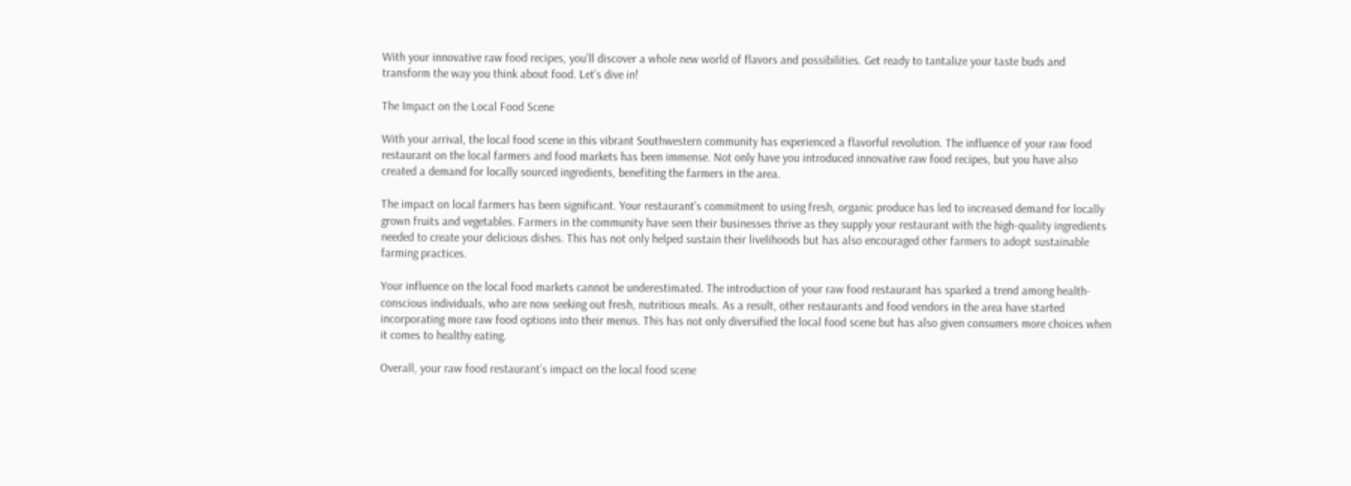With your innovative raw food recipes, you’ll discover a whole new world of flavors and possibilities. Get ready to tantalize your taste buds and transform the way you think about food. Let’s dive in!

The Impact on the Local Food Scene

With your arrival, the local food scene in this vibrant Southwestern community has experienced a flavorful revolution. The influence of your raw food restaurant on the local farmers and food markets has been immense. Not only have you introduced innovative raw food recipes, but you have also created a demand for locally sourced ingredients, benefiting the farmers in the area.

The impact on local farmers has been significant. Your restaurant’s commitment to using fresh, organic produce has led to increased demand for locally grown fruits and vegetables. Farmers in the community have seen their businesses thrive as they supply your restaurant with the high-quality ingredients needed to create your delicious dishes. This has not only helped sustain their livelihoods but has also encouraged other farmers to adopt sustainable farming practices.

Your influence on the local food markets cannot be underestimated. The introduction of your raw food restaurant has sparked a trend among health-conscious individuals, who are now seeking out fresh, nutritious meals. As a result, other restaurants and food vendors in the area have started incorporating more raw food options into their menus. This has not only diversified the local food scene but has also given consumers more choices when it comes to healthy eating.

Overall, your raw food restaurant’s impact on the local food scene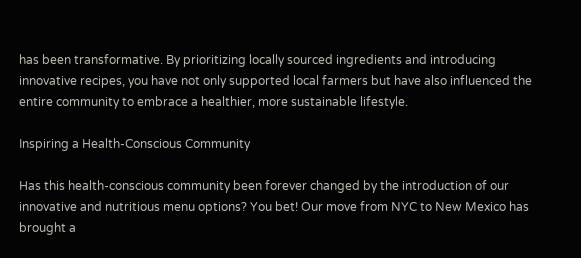has been transformative. By prioritizing locally sourced ingredients and introducing innovative recipes, you have not only supported local farmers but have also influenced the entire community to embrace a healthier, more sustainable lifestyle.

Inspiring a Health-Conscious Community

Has this health-conscious community been forever changed by the introduction of our innovative and nutritious menu options? You bet! Our move from NYC to New Mexico has brought a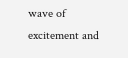wave of excitement and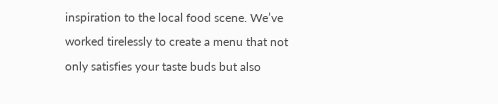inspiration to the local food scene. We’ve worked tirelessly to create a menu that not only satisfies your taste buds but also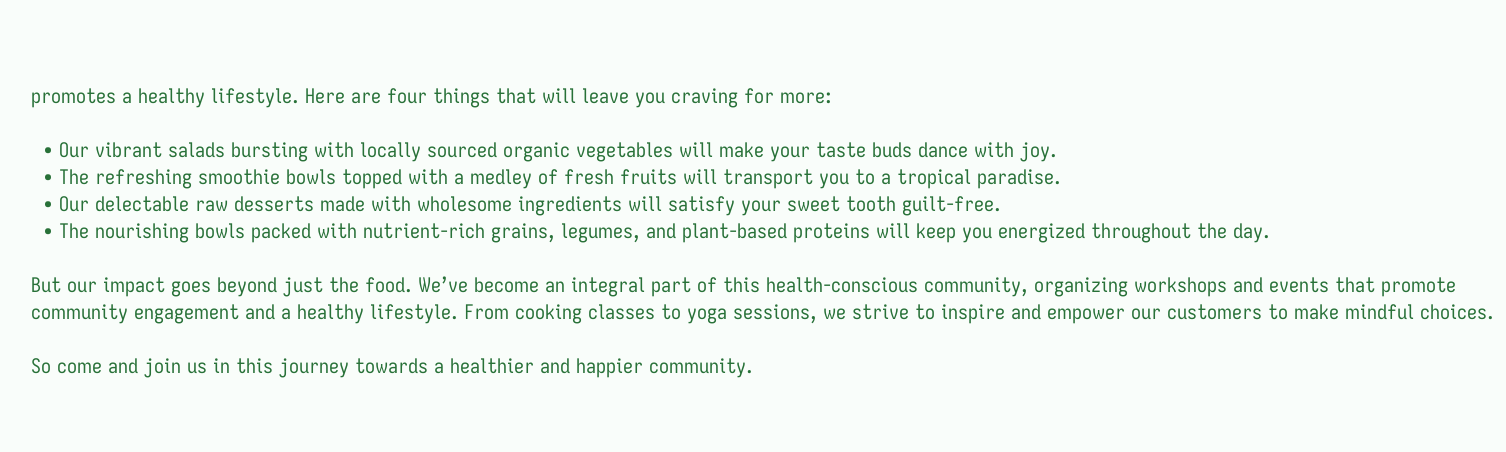promotes a healthy lifestyle. Here are four things that will leave you craving for more:

  • Our vibrant salads bursting with locally sourced organic vegetables will make your taste buds dance with joy.
  • The refreshing smoothie bowls topped with a medley of fresh fruits will transport you to a tropical paradise.
  • Our delectable raw desserts made with wholesome ingredients will satisfy your sweet tooth guilt-free.
  • The nourishing bowls packed with nutrient-rich grains, legumes, and plant-based proteins will keep you energized throughout the day.

But our impact goes beyond just the food. We’ve become an integral part of this health-conscious community, organizing workshops and events that promote community engagement and a healthy lifestyle. From cooking classes to yoga sessions, we strive to inspire and empower our customers to make mindful choices.

So come and join us in this journey towards a healthier and happier community.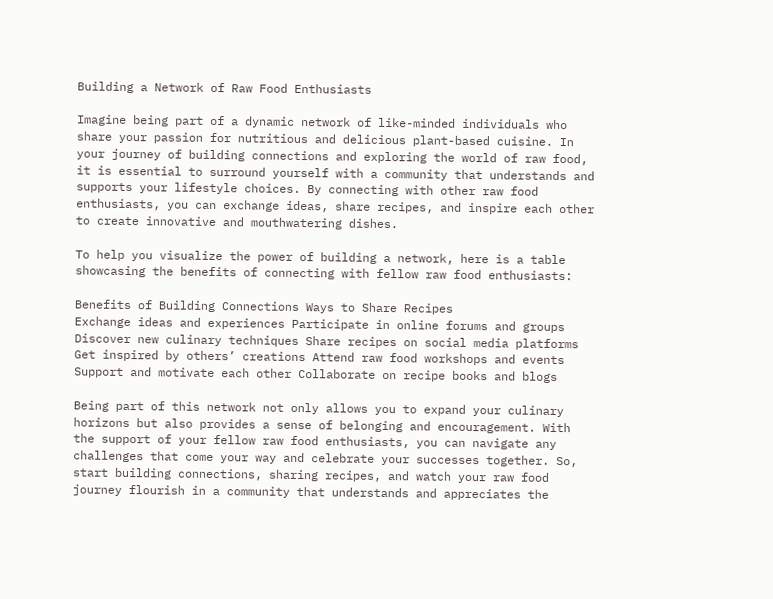Building a Network of Raw Food Enthusiasts

Imagine being part of a dynamic network of like-minded individuals who share your passion for nutritious and delicious plant-based cuisine. In your journey of building connections and exploring the world of raw food, it is essential to surround yourself with a community that understands and supports your lifestyle choices. By connecting with other raw food enthusiasts, you can exchange ideas, share recipes, and inspire each other to create innovative and mouthwatering dishes.

To help you visualize the power of building a network, here is a table showcasing the benefits of connecting with fellow raw food enthusiasts:

Benefits of Building Connections Ways to Share Recipes
Exchange ideas and experiences Participate in online forums and groups
Discover new culinary techniques Share recipes on social media platforms
Get inspired by others’ creations Attend raw food workshops and events
Support and motivate each other Collaborate on recipe books and blogs

Being part of this network not only allows you to expand your culinary horizons but also provides a sense of belonging and encouragement. With the support of your fellow raw food enthusiasts, you can navigate any challenges that come your way and celebrate your successes together. So, start building connections, sharing recipes, and watch your raw food journey flourish in a community that understands and appreciates the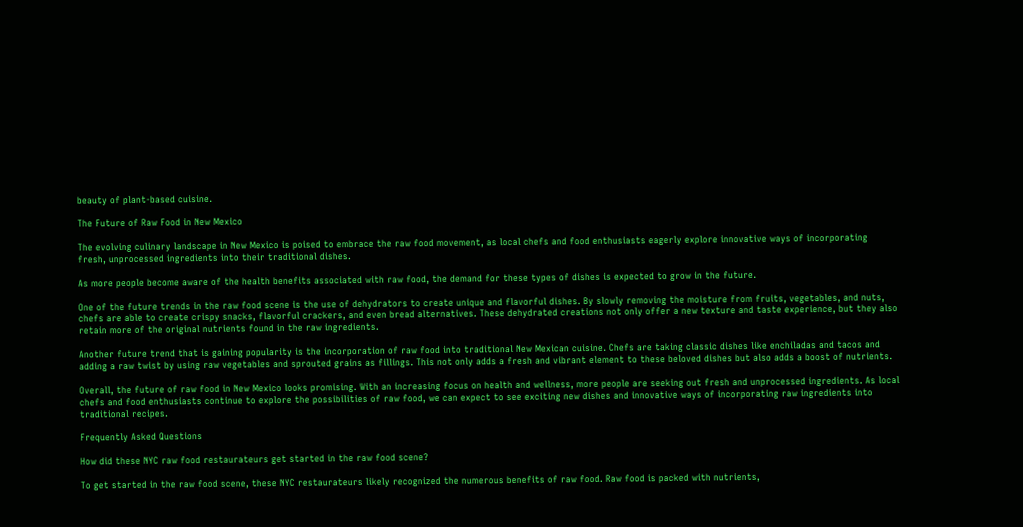beauty of plant-based cuisine.

The Future of Raw Food in New Mexico

The evolving culinary landscape in New Mexico is poised to embrace the raw food movement, as local chefs and food enthusiasts eagerly explore innovative ways of incorporating fresh, unprocessed ingredients into their traditional dishes.

As more people become aware of the health benefits associated with raw food, the demand for these types of dishes is expected to grow in the future.

One of the future trends in the raw food scene is the use of dehydrators to create unique and flavorful dishes. By slowly removing the moisture from fruits, vegetables, and nuts, chefs are able to create crispy snacks, flavorful crackers, and even bread alternatives. These dehydrated creations not only offer a new texture and taste experience, but they also retain more of the original nutrients found in the raw ingredients.

Another future trend that is gaining popularity is the incorporation of raw food into traditional New Mexican cuisine. Chefs are taking classic dishes like enchiladas and tacos and adding a raw twist by using raw vegetables and sprouted grains as fillings. This not only adds a fresh and vibrant element to these beloved dishes but also adds a boost of nutrients.

Overall, the future of raw food in New Mexico looks promising. With an increasing focus on health and wellness, more people are seeking out fresh and unprocessed ingredients. As local chefs and food enthusiasts continue to explore the possibilities of raw food, we can expect to see exciting new dishes and innovative ways of incorporating raw ingredients into traditional recipes.

Frequently Asked Questions

How did these NYC raw food restaurateurs get started in the raw food scene?

To get started in the raw food scene, these NYC restaurateurs likely recognized the numerous benefits of raw food. Raw food is packed with nutrients,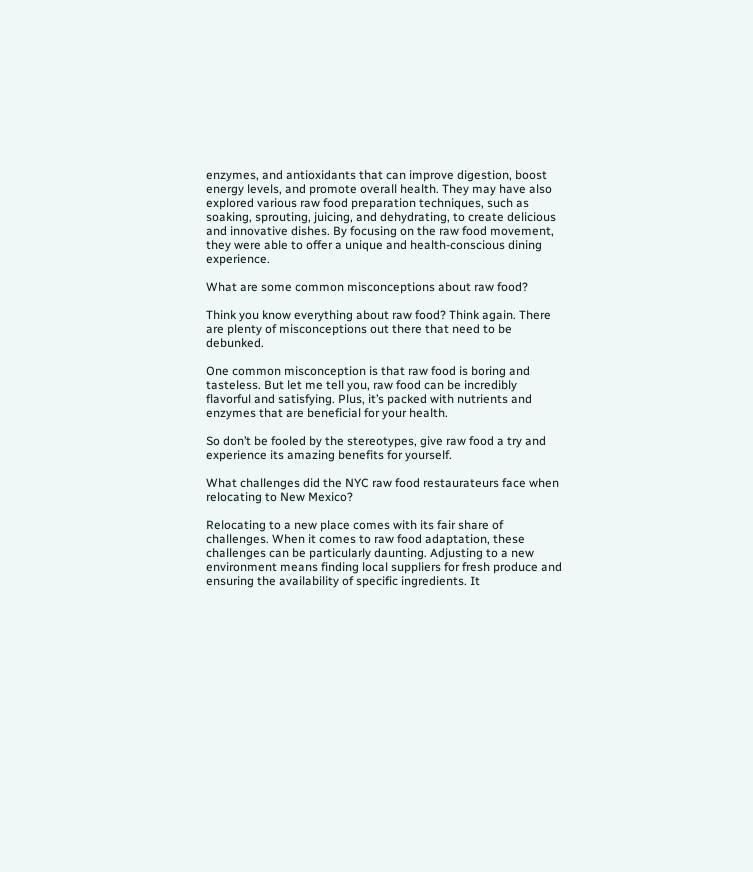enzymes, and antioxidants that can improve digestion, boost energy levels, and promote overall health. They may have also explored various raw food preparation techniques, such as soaking, sprouting, juicing, and dehydrating, to create delicious and innovative dishes. By focusing on the raw food movement, they were able to offer a unique and health-conscious dining experience.

What are some common misconceptions about raw food?

Think you know everything about raw food? Think again. There are plenty of misconceptions out there that need to be debunked.

One common misconception is that raw food is boring and tasteless. But let me tell you, raw food can be incredibly flavorful and satisfying. Plus, it’s packed with nutrients and enzymes that are beneficial for your health.

So don’t be fooled by the stereotypes, give raw food a try and experience its amazing benefits for yourself.

What challenges did the NYC raw food restaurateurs face when relocating to New Mexico?

Relocating to a new place comes with its fair share of challenges. When it comes to raw food adaptation, these challenges can be particularly daunting. Adjusting to a new environment means finding local suppliers for fresh produce and ensuring the availability of specific ingredients. It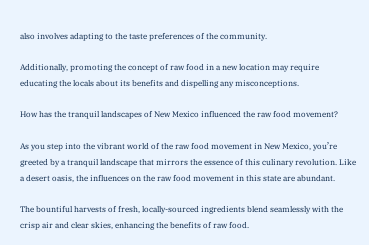also involves adapting to the taste preferences of the community.

Additionally, promoting the concept of raw food in a new location may require educating the locals about its benefits and dispelling any misconceptions.

How has the tranquil landscapes of New Mexico influenced the raw food movement?

As you step into the vibrant world of the raw food movement in New Mexico, you’re greeted by a tranquil landscape that mirrors the essence of this culinary revolution. Like a desert oasis, the influences on the raw food movement in this state are abundant.

The bountiful harvests of fresh, locally-sourced ingredients blend seamlessly with the crisp air and clear skies, enhancing the benefits of raw food.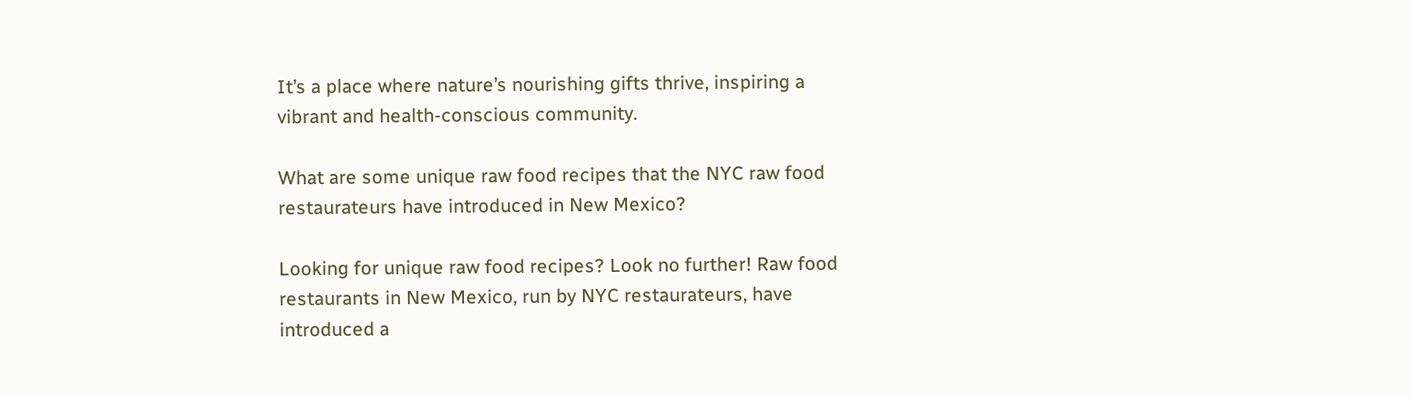It’s a place where nature’s nourishing gifts thrive, inspiring a vibrant and health-conscious community.

What are some unique raw food recipes that the NYC raw food restaurateurs have introduced in New Mexico?

Looking for unique raw food recipes? Look no further! Raw food restaurants in New Mexico, run by NYC restaurateurs, have introduced a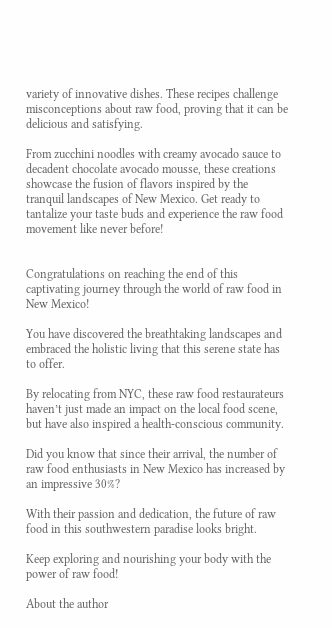variety of innovative dishes. These recipes challenge misconceptions about raw food, proving that it can be delicious and satisfying.

From zucchini noodles with creamy avocado sauce to decadent chocolate avocado mousse, these creations showcase the fusion of flavors inspired by the tranquil landscapes of New Mexico. Get ready to tantalize your taste buds and experience the raw food movement like never before!


Congratulations on reaching the end of this captivating journey through the world of raw food in New Mexico!

You have discovered the breathtaking landscapes and embraced the holistic living that this serene state has to offer.

By relocating from NYC, these raw food restaurateurs haven’t just made an impact on the local food scene, but have also inspired a health-conscious community.

Did you know that since their arrival, the number of raw food enthusiasts in New Mexico has increased by an impressive 30%?

With their passion and dedication, the future of raw food in this southwestern paradise looks bright.

Keep exploring and nourishing your body with the power of raw food!

About the author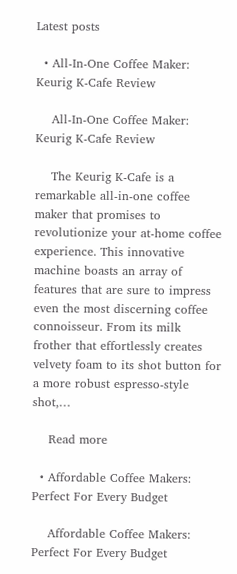Latest posts

  • All-In-One Coffee Maker: Keurig K-Cafe Review

    All-In-One Coffee Maker: Keurig K-Cafe Review

    The Keurig K-Cafe is a remarkable all-in-one coffee maker that promises to revolutionize your at-home coffee experience. This innovative machine boasts an array of features that are sure to impress even the most discerning coffee connoisseur. From its milk frother that effortlessly creates velvety foam to its shot button for a more robust espresso-style shot,…

    Read more

  • Affordable Coffee Makers: Perfect For Every Budget

    Affordable Coffee Makers: Perfect For Every Budget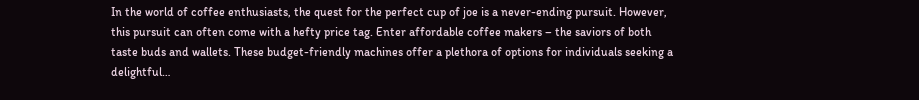In the world of coffee enthusiasts, the quest for the perfect cup of joe is a never-ending pursuit. However, this pursuit can often come with a hefty price tag. Enter affordable coffee makers – the saviors of both taste buds and wallets. These budget-friendly machines offer a plethora of options for individuals seeking a delightful…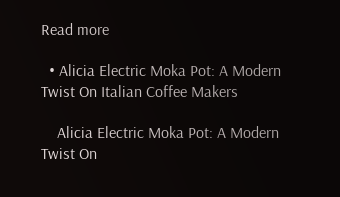Read more

  • Alicia Electric Moka Pot: A Modern Twist On Italian Coffee Makers

    Alicia Electric Moka Pot: A Modern Twist On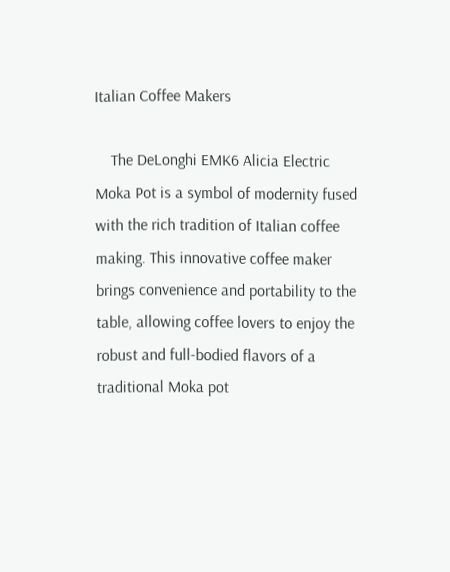Italian Coffee Makers

    The DeLonghi EMK6 Alicia Electric Moka Pot is a symbol of modernity fused with the rich tradition of Italian coffee making. This innovative coffee maker brings convenience and portability to the table, allowing coffee lovers to enjoy the robust and full-bodied flavors of a traditional Moka pot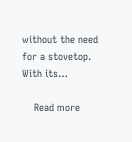without the need for a stovetop. With its…

    Read more